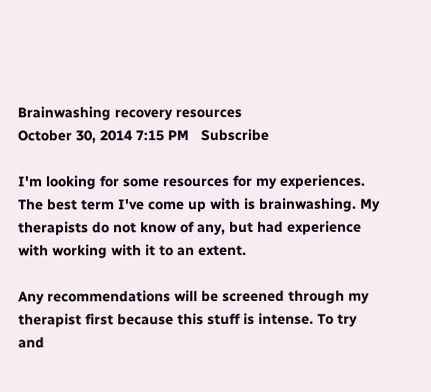Brainwashing recovery resources
October 30, 2014 7:15 PM   Subscribe

I'm looking for some resources for my experiences. The best term I've come up with is brainwashing. My therapists do not know of any, but had experience with working with it to an extent.

Any recommendations will be screened through my therapist first because this stuff is intense. To try and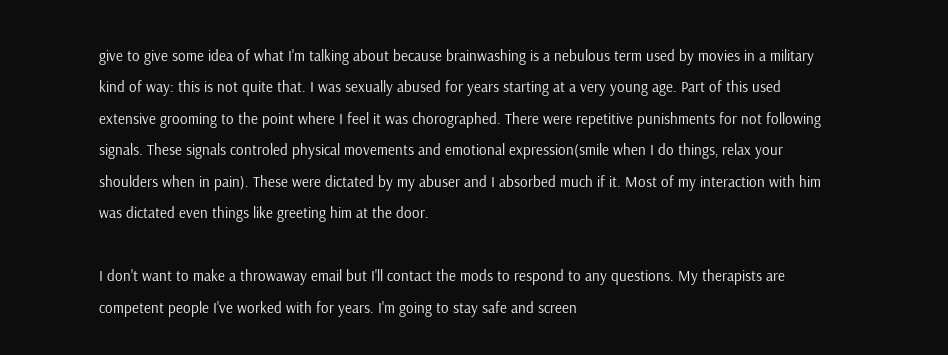give to give some idea of what I'm talking about because brainwashing is a nebulous term used by movies in a military kind of way: this is not quite that. I was sexually abused for years starting at a very young age. Part of this used extensive grooming to the point where I feel it was chorographed. There were repetitive punishments for not following signals. These signals controled physical movements and emotional expression(smile when I do things, relax your shoulders when in pain). These were dictated by my abuser and I absorbed much if it. Most of my interaction with him was dictated even things like greeting him at the door.

I don't want to make a throwaway email but I'll contact the mods to respond to any questions. My therapists are competent people I've worked with for years. I'm going to stay safe and screen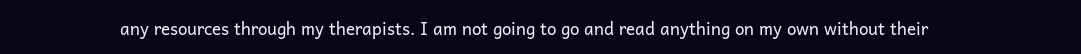any resources through my therapists. I am not going to go and read anything on my own without their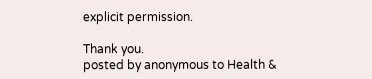explicit permission.

Thank you.
posted by anonymous to Health &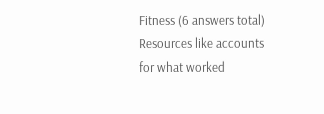Fitness (6 answers total)
Resources like accounts for what worked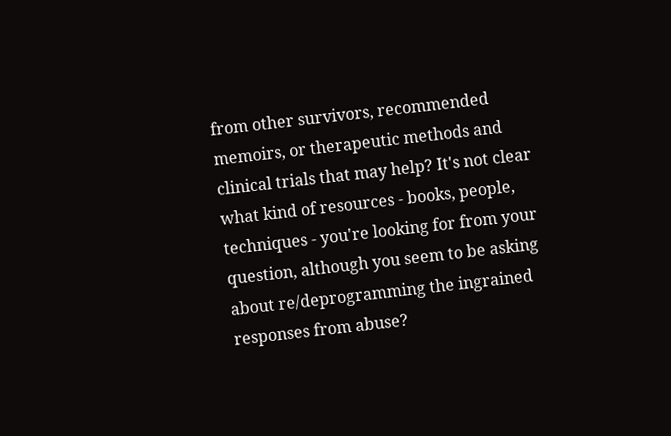from other survivors, recommended memoirs, or therapeutic methods and clinical trials that may help? It's not clear what kind of resources - books, people, techniques - you're looking for from your question, although you seem to be asking about re/deprogramming the ingrained responses from abuse?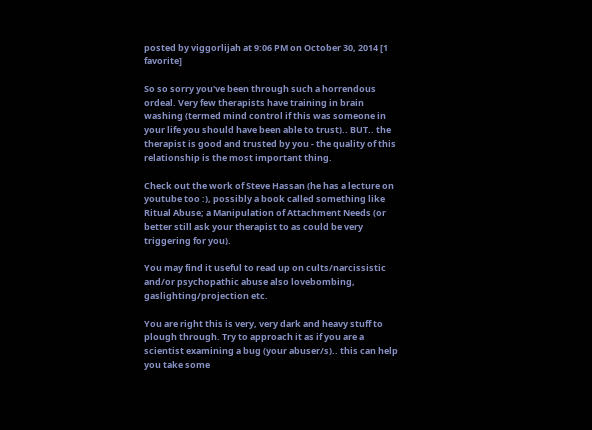posted by viggorlijah at 9:06 PM on October 30, 2014 [1 favorite]

So so sorry you've been through such a horrendous ordeal. Very few therapists have training in brain washing (termed mind control if this was someone in your life you should have been able to trust).. BUT.. the therapist is good and trusted by you - the quality of this relationship is the most important thing.

Check out the work of Steve Hassan (he has a lecture on youtube too :), possibly a book called something like Ritual Abuse; a Manipulation of Attachment Needs (or better still ask your therapist to as could be very triggering for you).

You may find it useful to read up on cults/narcissistic and/or psychopathic abuse also lovebombing, gaslighting/projection etc.

You are right this is very, very dark and heavy stuff to plough through. Try to approach it as if you are a scientist examining a bug (your abuser/s).. this can help you take some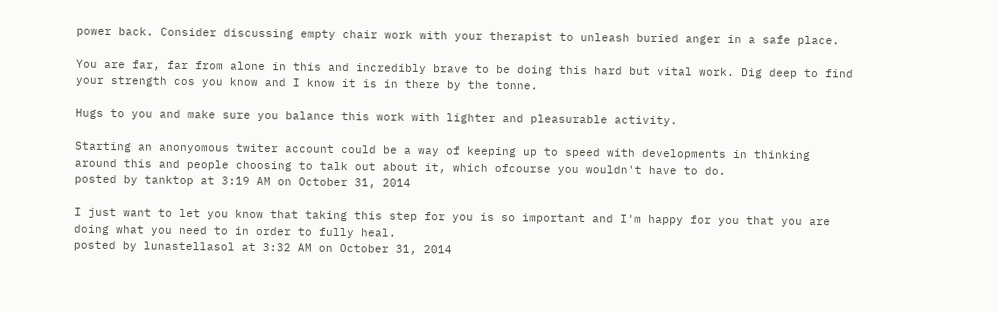power back. Consider discussing empty chair work with your therapist to unleash buried anger in a safe place.

You are far, far from alone in this and incredibly brave to be doing this hard but vital work. Dig deep to find your strength cos you know and I know it is in there by the tonne.

Hugs to you and make sure you balance this work with lighter and pleasurable activity.

Starting an anonyomous twiter account could be a way of keeping up to speed with developments in thinking around this and people choosing to talk out about it, which ofcourse you wouldn't have to do.
posted by tanktop at 3:19 AM on October 31, 2014

I just want to let you know that taking this step for you is so important and I'm happy for you that you are doing what you need to in order to fully heal.
posted by lunastellasol at 3:32 AM on October 31, 2014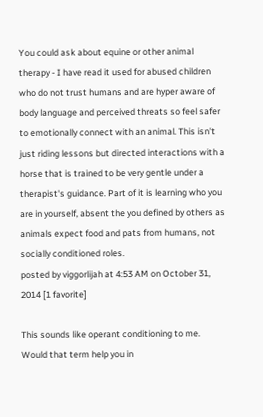You could ask about equine or other animal therapy - I have read it used for abused children who do not trust humans and are hyper aware of body language and perceived threats so feel safer to emotionally connect with an animal. This isn't just riding lessons but directed interactions with a horse that is trained to be very gentle under a therapist's guidance. Part of it is learning who you are in yourself, absent the you defined by others as animals expect food and pats from humans, not socially conditioned roles.
posted by viggorlijah at 4:53 AM on October 31, 2014 [1 favorite]

This sounds like operant conditioning to me. Would that term help you in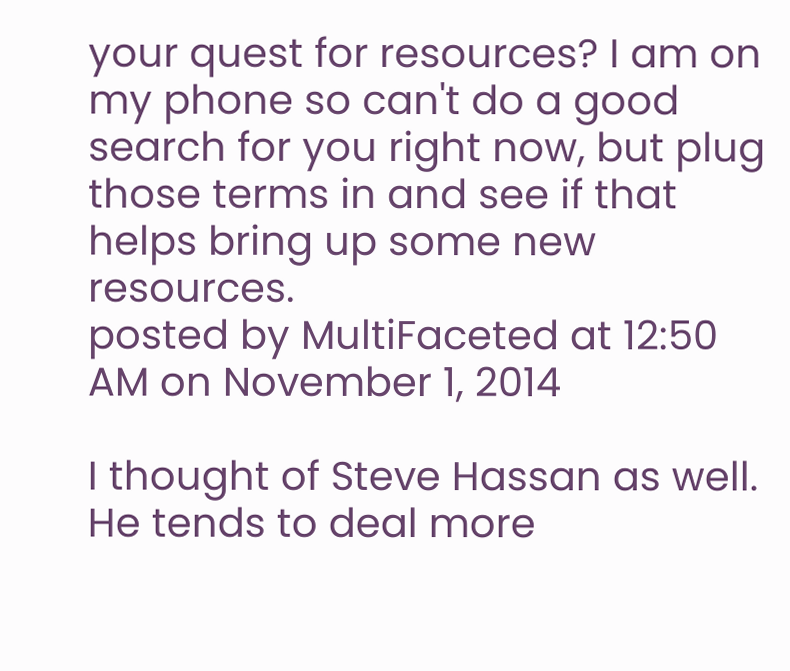your quest for resources? I am on my phone so can't do a good search for you right now, but plug those terms in and see if that helps bring up some new resources.
posted by MultiFaceted at 12:50 AM on November 1, 2014

I thought of Steve Hassan as well. He tends to deal more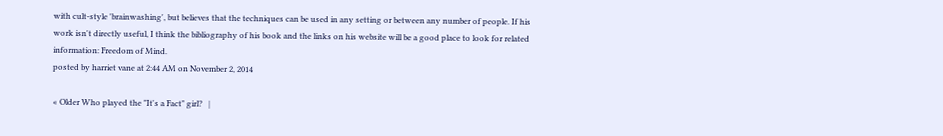with cult-style 'brainwashing', but believes that the techniques can be used in any setting or between any number of people. If his work isn't directly useful, I think the bibliography of his book and the links on his website will be a good place to look for related information: Freedom of Mind.
posted by harriet vane at 2:44 AM on November 2, 2014

« Older Who played the "It's a Fact" girl?   |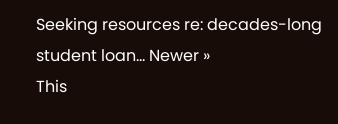Seeking resources re: decades-long student loan... Newer »
This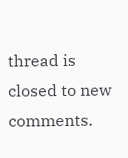thread is closed to new comments.